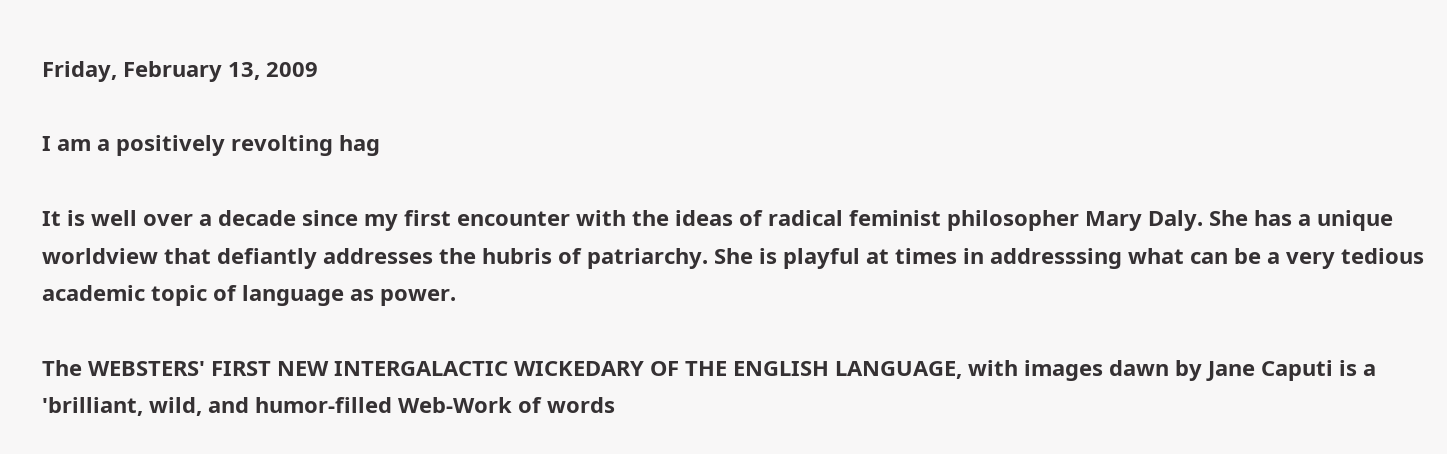Friday, February 13, 2009

I am a positively revolting hag

It is well over a decade since my first encounter with the ideas of radical feminist philosopher Mary Daly. She has a unique worldview that defiantly addresses the hubris of patriarchy. She is playful at times in addresssing what can be a very tedious academic topic of language as power.

The WEBSTERS' FIRST NEW INTERGALACTIC WICKEDARY OF THE ENGLISH LANGUAGE, with images dawn by Jane Caputi is a 'brilliant, wild, and humor-filled Web-Work of words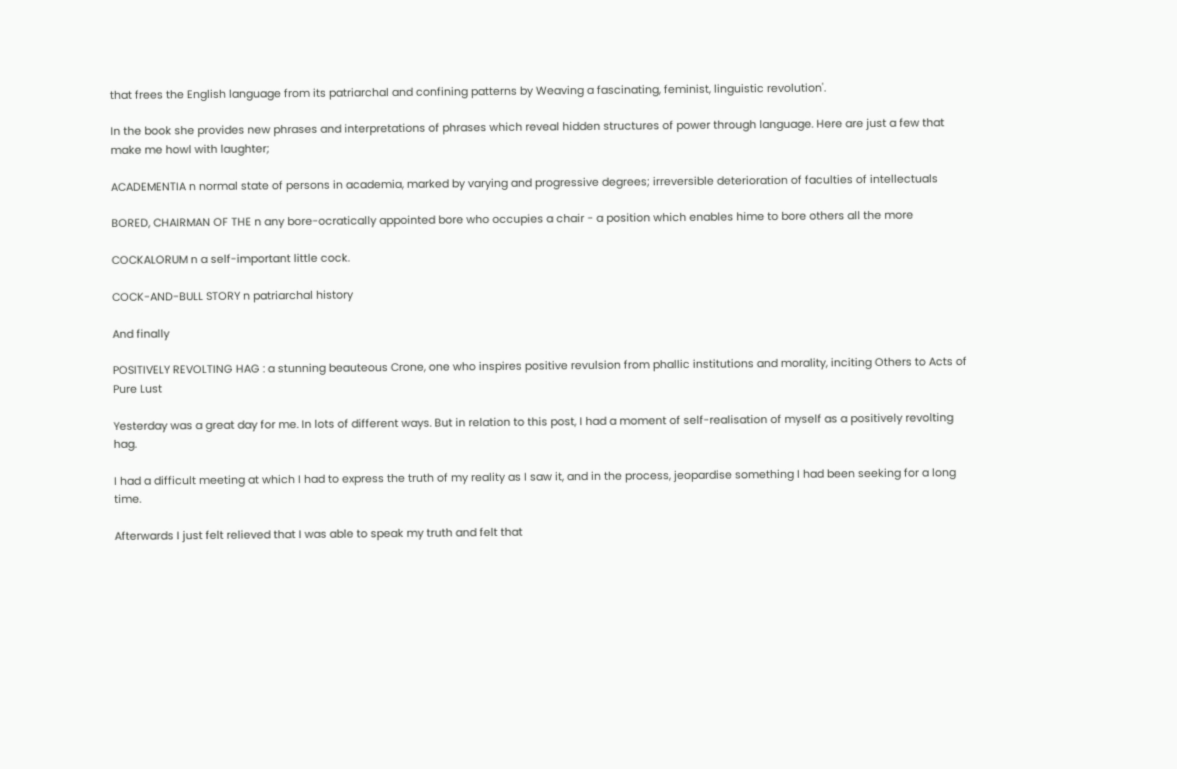that frees the English language from its patriarchal and confining patterns by Weaving a fascinating, feminist, linguistic revolution'.

In the book she provides new phrases and interpretations of phrases which reveal hidden structures of power through language. Here are just a few that make me howl with laughter;

ACADEMENTIA n normal state of persons in academia, marked by varying and progressive degrees; irreversible deterioration of faculties of intellectuals

BORED, CHAIRMAN OF THE n any bore-ocratically appointed bore who occupies a chair - a position which enables hime to bore others all the more

COCKALORUM n a self-important little cock.

COCK-AND-BULL STORY n patriarchal history

And finally

POSITIVELY REVOLTING HAG : a stunning beauteous Crone, one who inspires positive revulsion from phallic institutions and morality, inciting Others to Acts of Pure Lust

Yesterday was a great day for me. In lots of different ways. But in relation to this post, I had a moment of self-realisation of myself as a positively revolting hag.

I had a difficult meeting at which I had to express the truth of my reality as I saw it, and in the process, jeopardise something I had been seeking for a long time.

Afterwards I just felt relieved that I was able to speak my truth and felt that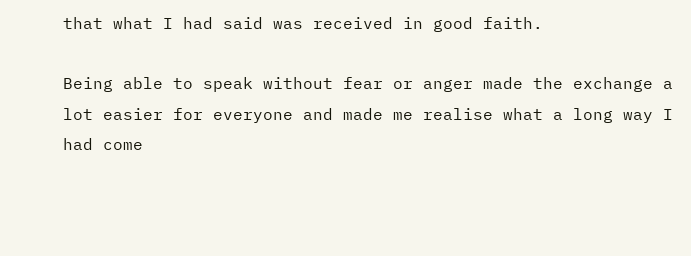that what I had said was received in good faith.

Being able to speak without fear or anger made the exchange a lot easier for everyone and made me realise what a long way I had come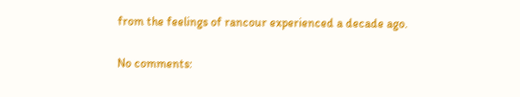from the feelings of rancour experienced a decade ago.

No comments: